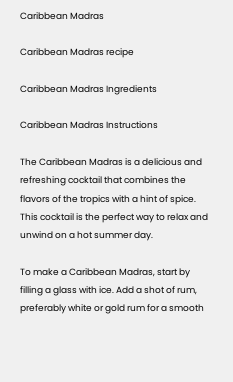Caribbean Madras

Caribbean Madras recipe

Caribbean Madras Ingredients

Caribbean Madras Instructions

The Caribbean Madras is a delicious and refreshing cocktail that combines the flavors of the tropics with a hint of spice. This cocktail is the perfect way to relax and unwind on a hot summer day.

To make a Caribbean Madras, start by filling a glass with ice. Add a shot of rum, preferably white or gold rum for a smooth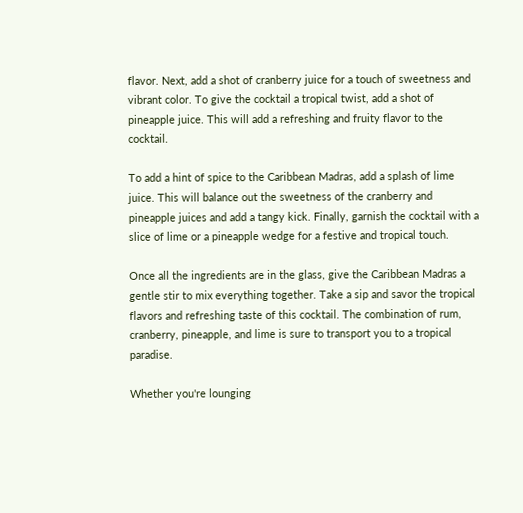flavor. Next, add a shot of cranberry juice for a touch of sweetness and vibrant color. To give the cocktail a tropical twist, add a shot of pineapple juice. This will add a refreshing and fruity flavor to the cocktail.

To add a hint of spice to the Caribbean Madras, add a splash of lime juice. This will balance out the sweetness of the cranberry and pineapple juices and add a tangy kick. Finally, garnish the cocktail with a slice of lime or a pineapple wedge for a festive and tropical touch.

Once all the ingredients are in the glass, give the Caribbean Madras a gentle stir to mix everything together. Take a sip and savor the tropical flavors and refreshing taste of this cocktail. The combination of rum, cranberry, pineapple, and lime is sure to transport you to a tropical paradise.

Whether you're lounging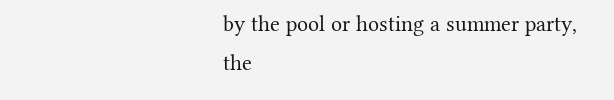by the pool or hosting a summer party, the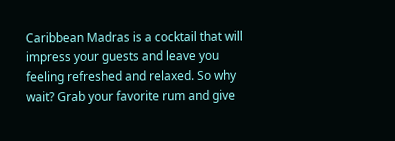Caribbean Madras is a cocktail that will impress your guests and leave you feeling refreshed and relaxed. So why wait? Grab your favorite rum and give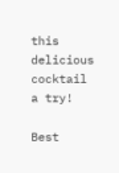this delicious cocktail a try!

Best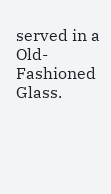served in a Old-Fashioned Glass.